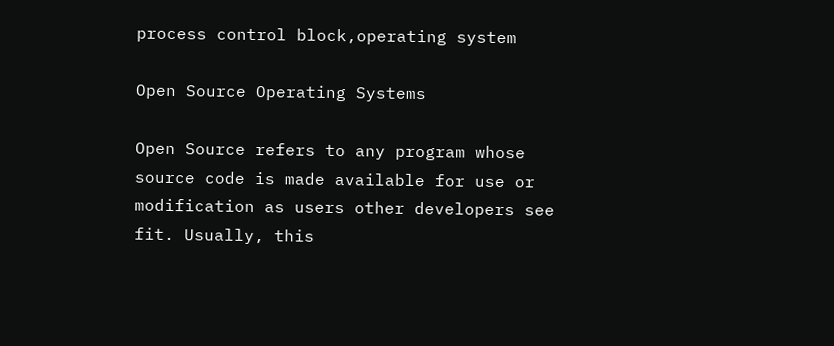process control block,operating system

Open Source Operating Systems

Open Source refers to any program whose source code is made available for use or modification as users other developers see fit. Usually, this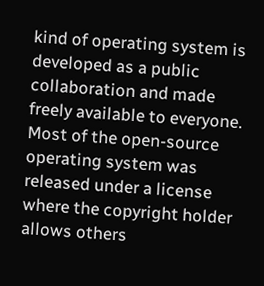kind of operating system is developed as a public collaboration and made freely available to everyone. Most of the open-source operating system was released under a license where the copyright holder allows others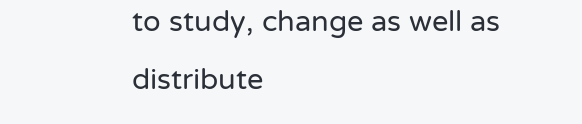to study, change as well as distribute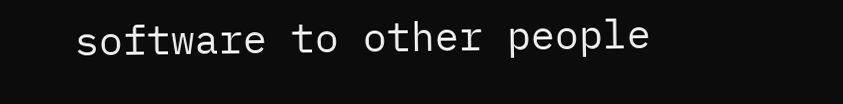software to other people